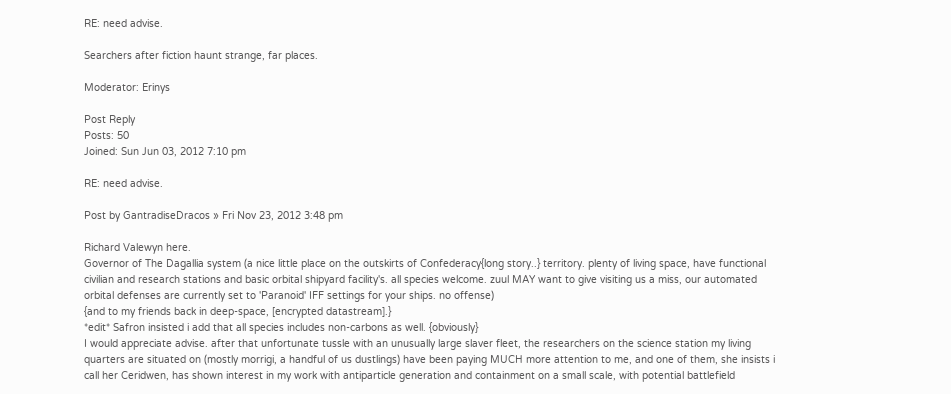RE: need advise.

Searchers after fiction haunt strange, far places.

Moderator: Erinys

Post Reply
Posts: 50
Joined: Sun Jun 03, 2012 7:10 pm

RE: need advise.

Post by GantradiseDracos » Fri Nov 23, 2012 3:48 pm

Richard Valewyn here.
Governor of The Dagallia system (a nice little place on the outskirts of Confederacy{long story..} territory. plenty of living space, have functional civilian and research stations and basic orbital shipyard facility's. all species welcome. zuul MAY want to give visiting us a miss, our automated orbital defenses are currently set to 'Paranoid' IFF settings for your ships. no offense)
{and to my friends back in deep-space, [encrypted datastream].}
*edit* Safron insisted i add that all species includes non-carbons as well. {obviously}
I would appreciate advise. after that unfortunate tussle with an unusually large slaver fleet, the researchers on the science station my living quarters are situated on (mostly morrigi, a handful of us dustlings) have been paying MUCH more attention to me, and one of them, she insists i call her Ceridwen, has shown interest in my work with antiparticle generation and containment on a small scale, with potential battlefield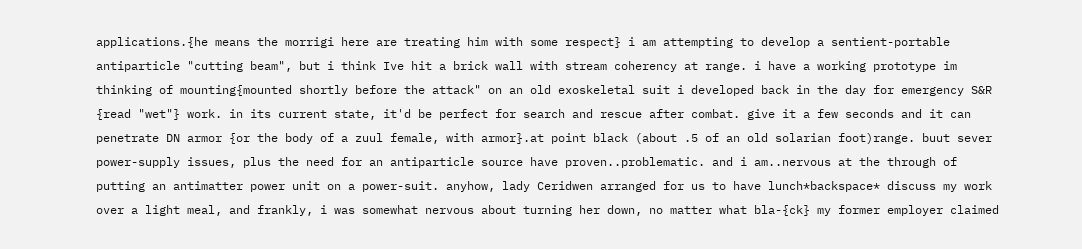applications.{he means the morrigi here are treating him with some respect} i am attempting to develop a sentient-portable antiparticle "cutting beam", but i think Ive hit a brick wall with stream coherency at range. i have a working prototype im thinking of mounting{mounted shortly before the attack" on an old exoskeletal suit i developed back in the day for emergency S&R {read "wet"} work. in its current state, it'd be perfect for search and rescue after combat. give it a few seconds and it can penetrate DN armor {or the body of a zuul female, with armor}.at point black (about .5 of an old solarian foot)range. buut sever power-supply issues, plus the need for an antiparticle source have proven..problematic. and i am..nervous at the through of putting an antimatter power unit on a power-suit. anyhow, lady Ceridwen arranged for us to have lunch*backspace* discuss my work over a light meal, and frankly, i was somewhat nervous about turning her down, no matter what bla-{ck} my former employer claimed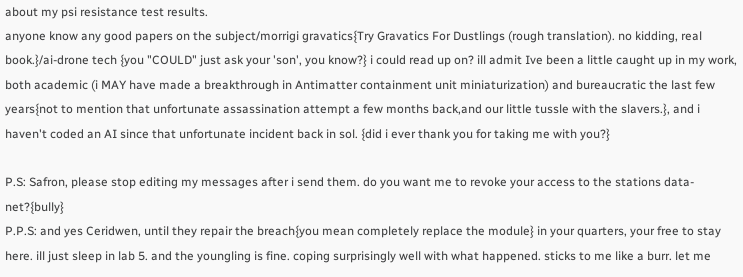about my psi resistance test results.
anyone know any good papers on the subject/morrigi gravatics{Try Gravatics For Dustlings (rough translation). no kidding, real book.}/ai-drone tech {you "COULD" just ask your 'son', you know?} i could read up on? ill admit Ive been a little caught up in my work, both academic (i MAY have made a breakthrough in Antimatter containment unit miniaturization) and bureaucratic the last few years{not to mention that unfortunate assassination attempt a few months back,and our little tussle with the slavers.}, and i haven't coded an AI since that unfortunate incident back in sol. {did i ever thank you for taking me with you?}

P.S: Safron, please stop editing my messages after i send them. do you want me to revoke your access to the stations data-net?{bully}
P.P.S: and yes Ceridwen, until they repair the breach{you mean completely replace the module} in your quarters, your free to stay here. ill just sleep in lab 5. and the youngling is fine. coping surprisingly well with what happened. sticks to me like a burr. let me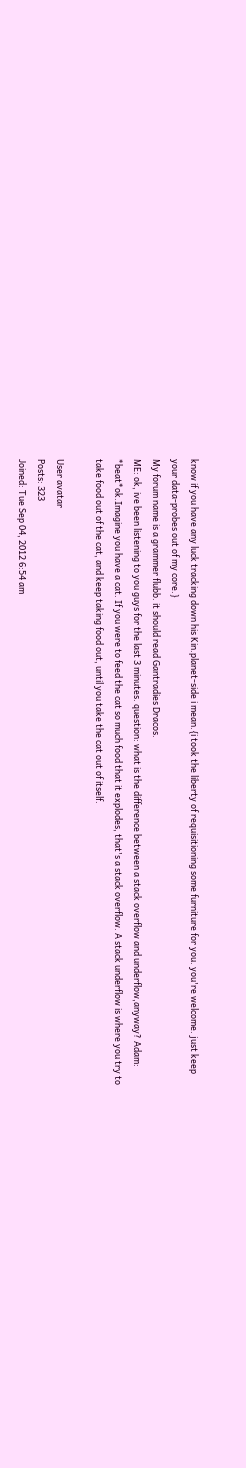know if you have any luck tracking down his Kin.planet-side i mean.{i took the liberty of requisitioning some furniture for you. you're welcome. just keep your data-probes out of my core.}
My forum name is a grammer flubb. it should read Gantradies Dracos.
ME: ok, ive been listening to you guys for the last 3 minutes. question: what is the difference between a stack overflow and underflow,anyway? Adam: *beat*ok.Imagine you have a cat. If you were to feed the cat so much food that it explodes, that's a stack overflow. A stack underflow is where you try to take food out of the cat, and keep taking food out, until you take the cat out of itself.

User avatar
Posts: 323
Joined: Tue Sep 04, 2012 6:54 am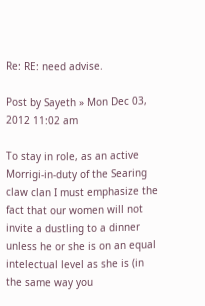Re: RE: need advise.

Post by Sayeth » Mon Dec 03, 2012 11:02 am

To stay in role, as an active Morrigi-in-duty of the Searing claw clan I must emphasize the fact that our women will not invite a dustling to a dinner unless he or she is on an equal intelectual level as she is (in the same way you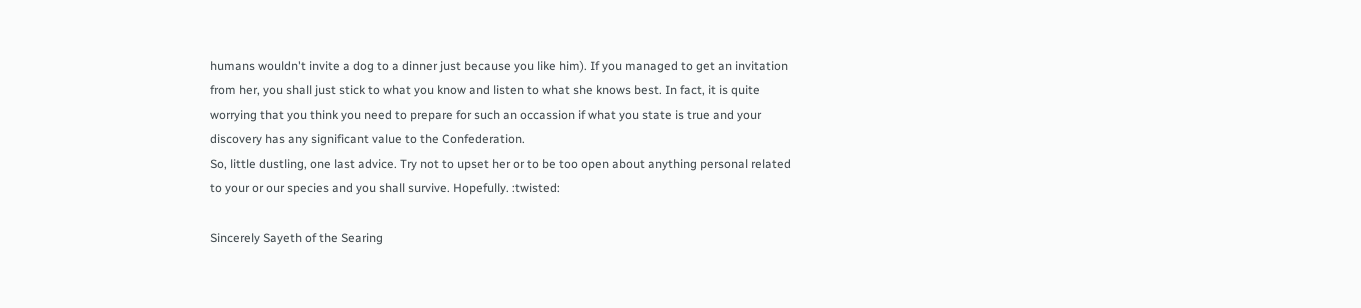humans wouldn't invite a dog to a dinner just because you like him). If you managed to get an invitation from her, you shall just stick to what you know and listen to what she knows best. In fact, it is quite worrying that you think you need to prepare for such an occassion if what you state is true and your discovery has any significant value to the Confederation.
So, little dustling, one last advice. Try not to upset her or to be too open about anything personal related to your or our species and you shall survive. Hopefully. :twisted:

Sincerely Sayeth of the Searing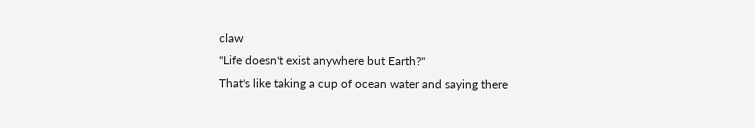claw
"Life doesn't exist anywhere but Earth?"
That's like taking a cup of ocean water and saying there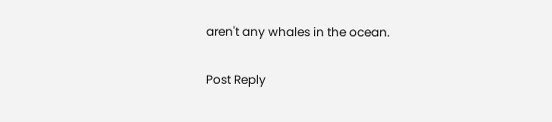aren't any whales in the ocean.

Post Reply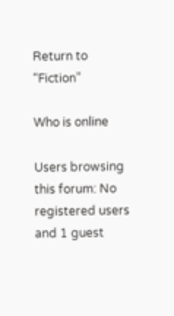Return to “Fiction”

Who is online

Users browsing this forum: No registered users and 1 guest